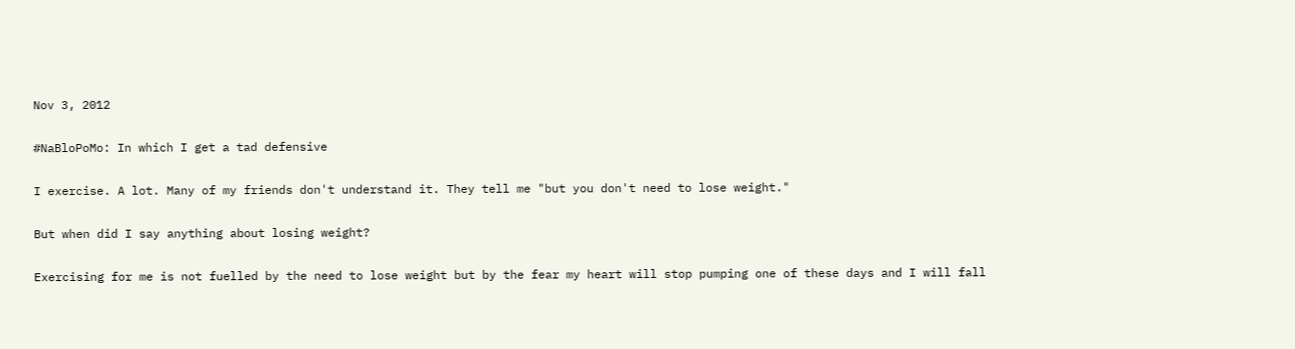Nov 3, 2012

#NaBloPoMo: In which I get a tad defensive

I exercise. A lot. Many of my friends don't understand it. They tell me "but you don't need to lose weight."

But when did I say anything about losing weight?

Exercising for me is not fuelled by the need to lose weight but by the fear my heart will stop pumping one of these days and I will fall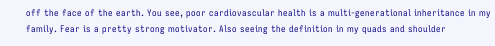off the face of the earth. You see, poor cardiovascular health is a multi-generational inheritance in my family. Fear is a pretty strong motivator. Also seeing the definition in my quads and shoulder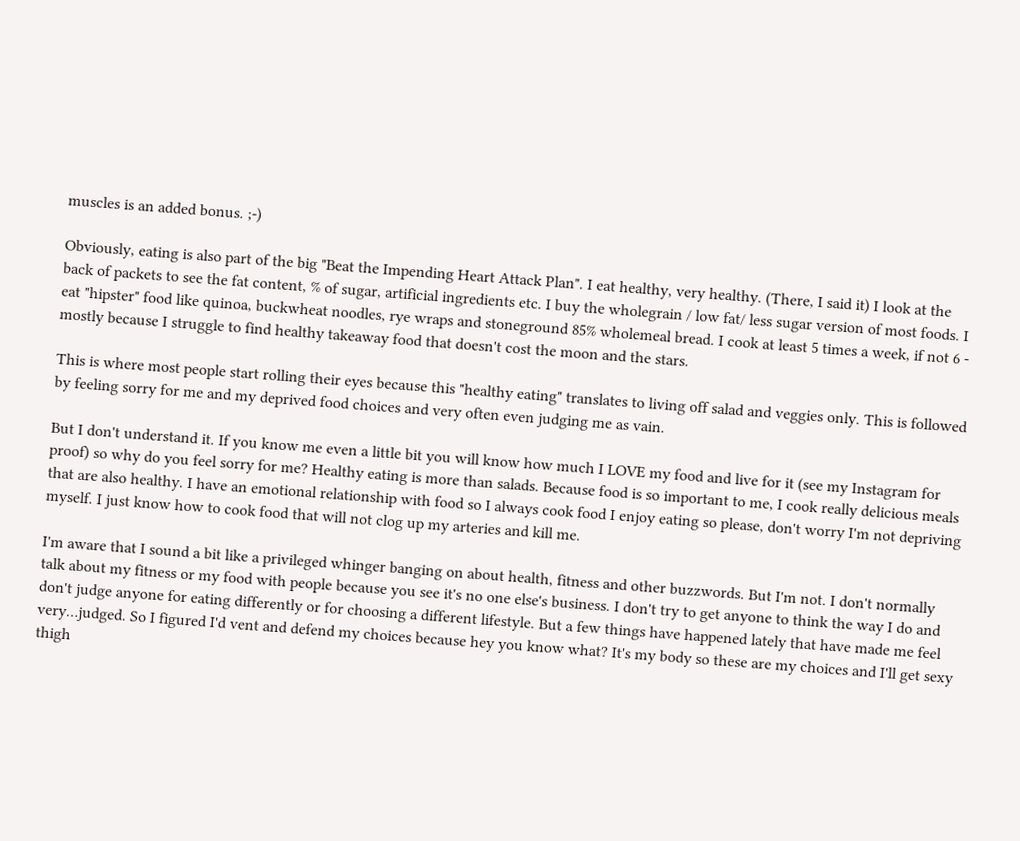muscles is an added bonus. ;-)

Obviously, eating is also part of the big "Beat the Impending Heart Attack Plan". I eat healthy, very healthy. (There, I said it) I look at the back of packets to see the fat content, % of sugar, artificial ingredients etc. I buy the wholegrain / low fat/ less sugar version of most foods. I eat "hipster" food like quinoa, buckwheat noodles, rye wraps and stoneground 85% wholemeal bread. I cook at least 5 times a week, if not 6 - mostly because I struggle to find healthy takeaway food that doesn't cost the moon and the stars.

This is where most people start rolling their eyes because this "healthy eating" translates to living off salad and veggies only. This is followed by feeling sorry for me and my deprived food choices and very often even judging me as vain.

But I don't understand it. If you know me even a little bit you will know how much I LOVE my food and live for it (see my Instagram for proof) so why do you feel sorry for me? Healthy eating is more than salads. Because food is so important to me, I cook really delicious meals that are also healthy. I have an emotional relationship with food so I always cook food I enjoy eating so please, don't worry I'm not depriving myself. I just know how to cook food that will not clog up my arteries and kill me.

I'm aware that I sound a bit like a privileged whinger banging on about health, fitness and other buzzwords. But I'm not. I don't normally talk about my fitness or my food with people because you see it's no one else's business. I don't try to get anyone to think the way I do and don't judge anyone for eating differently or for choosing a different lifestyle. But a few things have happened lately that have made me feel very…judged. So I figured I'd vent and defend my choices because hey you know what? It's my body so these are my choices and I'll get sexy thigh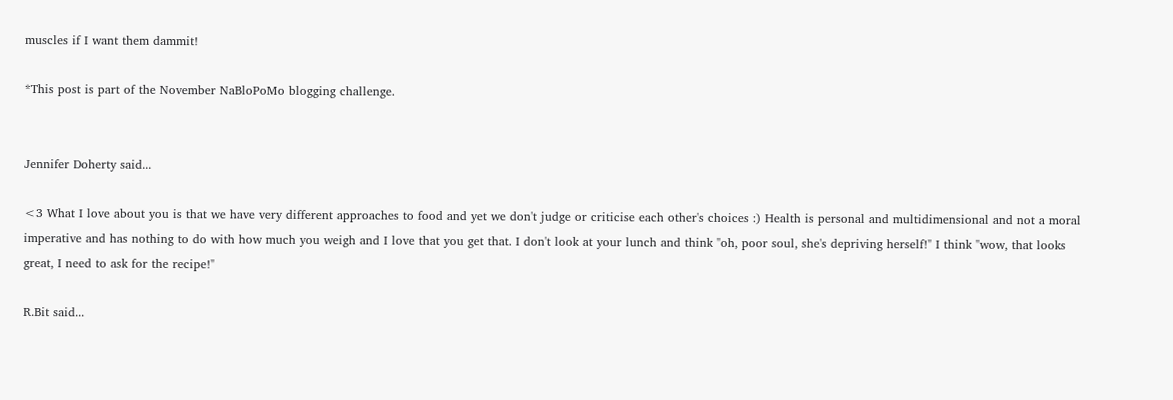muscles if I want them dammit!

*This post is part of the November NaBloPoMo blogging challenge.


Jennifer Doherty said...

<3 What I love about you is that we have very different approaches to food and yet we don't judge or criticise each other's choices :) Health is personal and multidimensional and not a moral imperative and has nothing to do with how much you weigh and I love that you get that. I don't look at your lunch and think "oh, poor soul, she's depriving herself!" I think "wow, that looks great, I need to ask for the recipe!"

R.Bit said...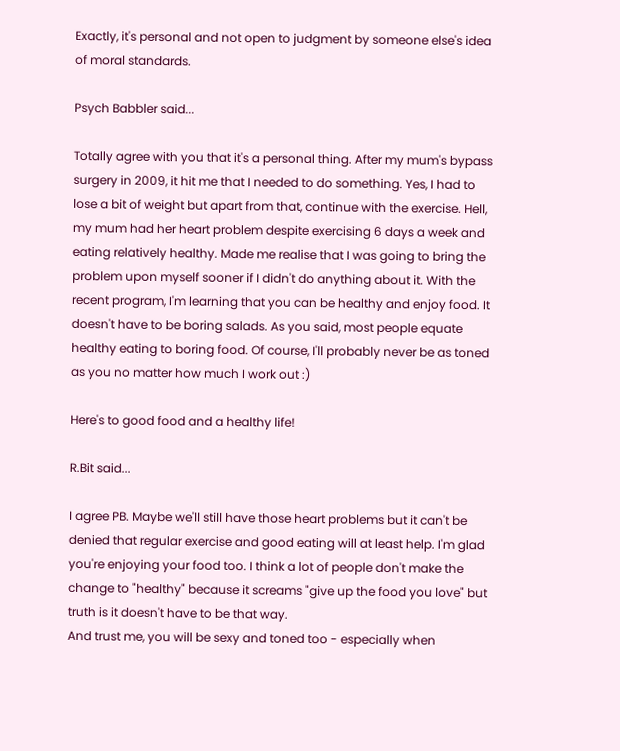Exactly, it's personal and not open to judgment by someone else's idea of moral standards.

Psych Babbler said...

Totally agree with you that it's a personal thing. After my mum's bypass surgery in 2009, it hit me that I needed to do something. Yes, I had to lose a bit of weight but apart from that, continue with the exercise. Hell, my mum had her heart problem despite exercising 6 days a week and eating relatively healthy. Made me realise that I was going to bring the problem upon myself sooner if I didn't do anything about it. With the recent program, I'm learning that you can be healthy and enjoy food. It doesn't have to be boring salads. As you said, most people equate healthy eating to boring food. Of course, I'll probably never be as toned as you no matter how much I work out :)

Here's to good food and a healthy life!

R.Bit said...

I agree PB. Maybe we'll still have those heart problems but it can't be denied that regular exercise and good eating will at least help. I'm glad you're enjoying your food too. I think a lot of people don't make the change to "healthy" because it screams "give up the food you love" but truth is it doesn't have to be that way.
And trust me, you will be sexy and toned too - especially when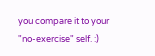you compare it to your "no-exercise" self. :)